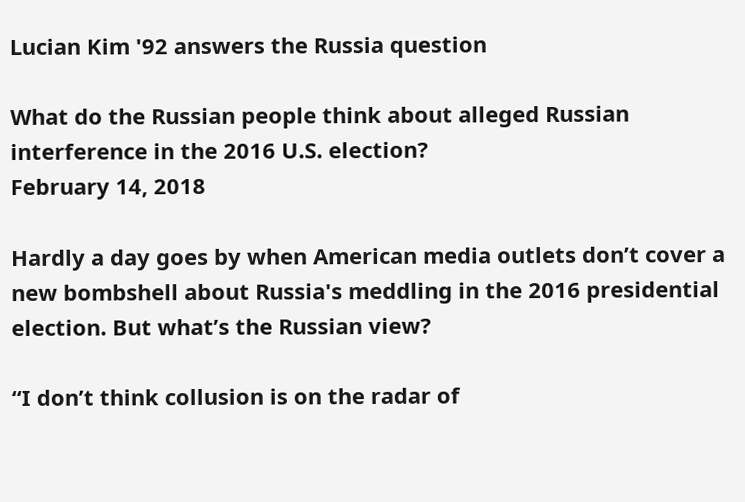Lucian Kim '92 answers the Russia question

What do the Russian people think about alleged Russian interference in the 2016 U.S. election?
February 14, 2018

Hardly a day goes by when American media outlets don’t cover a new bombshell about Russia's meddling in the 2016 presidential election. But what’s the Russian view?

“I don’t think collusion is on the radar of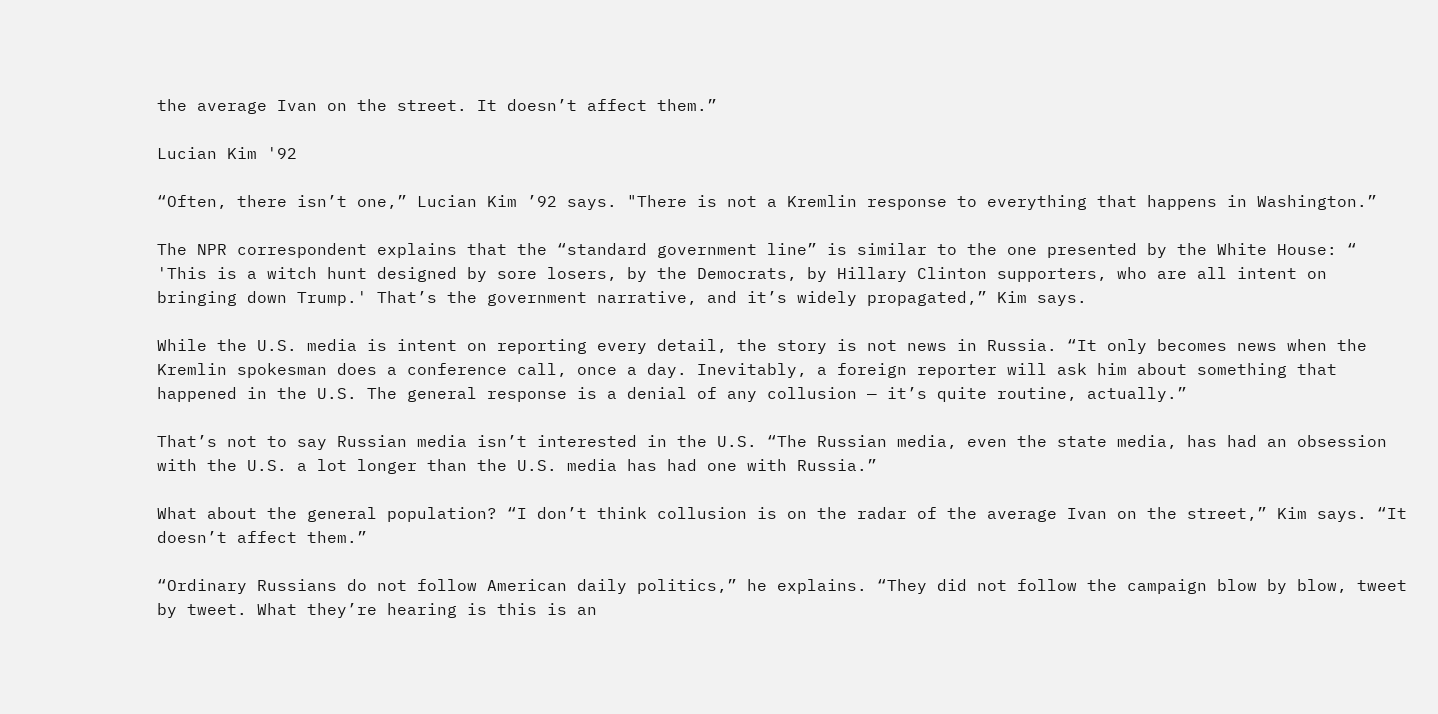the average Ivan on the street. It doesn’t affect them.”

Lucian Kim '92

“Often, there isn’t one,” Lucian Kim ’92 says. "There is not a Kremlin response to everything that happens in Washington.”

The NPR correspondent explains that the “standard government line” is similar to the one presented by the White House: “ 'This is a witch hunt designed by sore losers, by the Democrats, by Hillary Clinton supporters, who are all intent on bringing down Trump.' That’s the government narrative, and it’s widely propagated,” Kim says.

While the U.S. media is intent on reporting every detail, the story is not news in Russia. “It only becomes news when the Kremlin spokesman does a conference call, once a day. Inevitably, a foreign reporter will ask him about something that happened in the U.S. The general response is a denial of any collusion — it’s quite routine, actually.”

That’s not to say Russian media isn’t interested in the U.S. “The Russian media, even the state media, has had an obsession with the U.S. a lot longer than the U.S. media has had one with Russia.”

What about the general population? “I don’t think collusion is on the radar of the average Ivan on the street,” Kim says. “It doesn’t affect them.”

“Ordinary Russians do not follow American daily politics,” he explains. “They did not follow the campaign blow by blow, tweet by tweet. What they’re hearing is this is an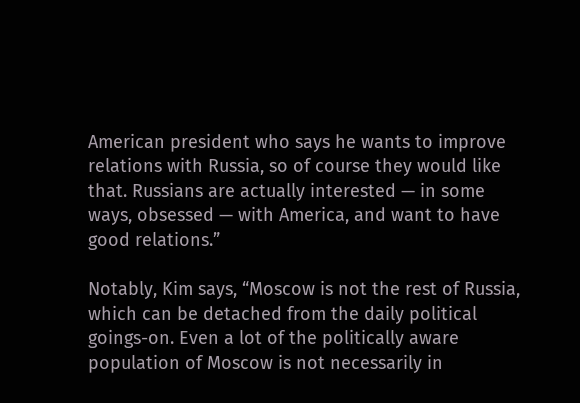American president who says he wants to improve relations with Russia, so of course they would like that. Russians are actually interested — in some ways, obsessed — with America, and want to have good relations.”

Notably, Kim says, “Moscow is not the rest of Russia, which can be detached from the daily political goings-on. Even a lot of the politically aware population of Moscow is not necessarily in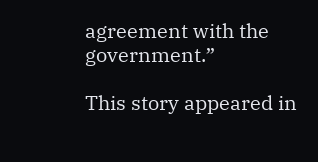agreement with the government.”

This story appeared in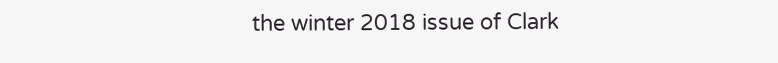the winter 2018 issue of Clark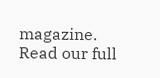magazine. Read our full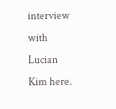interview with Lucian Kim here.